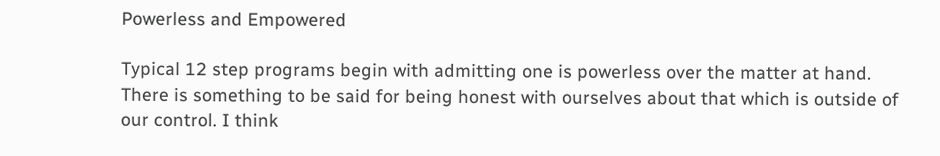Powerless and Empowered

Typical 12 step programs begin with admitting one is powerless over the matter at hand. There is something to be said for being honest with ourselves about that which is outside of our control. I think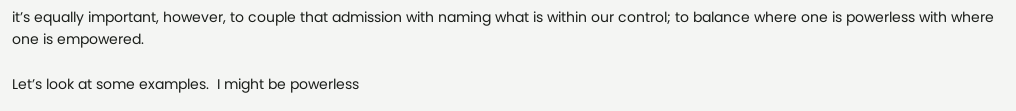it’s equally important, however, to couple that admission with naming what is within our control; to balance where one is powerless with where one is empowered.

Let’s look at some examples.  I might be powerless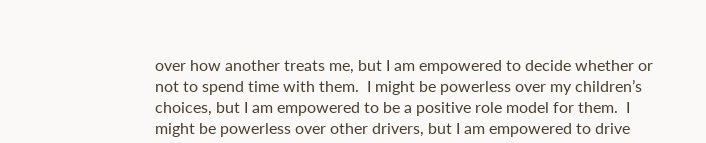over how another treats me, but I am empowered to decide whether or not to spend time with them.  I might be powerless over my children’s choices, but I am empowered to be a positive role model for them.  I might be powerless over other drivers, but I am empowered to drive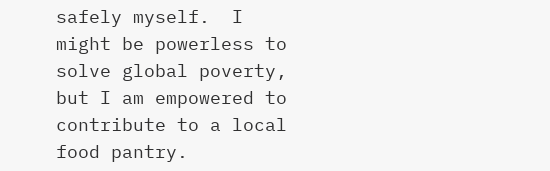safely myself.  I might be powerless to solve global poverty, but I am empowered to contribute to a local food pantry.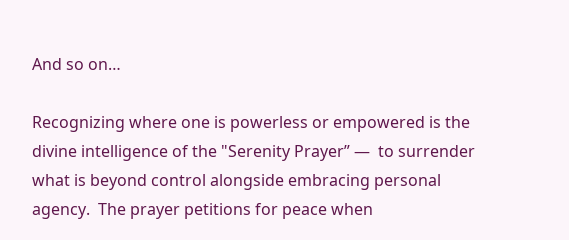And so on…

Recognizing where one is powerless or empowered is the divine intelligence of the "Serenity Prayer” —  to surrender what is beyond control alongside embracing personal agency.  The prayer petitions for peace when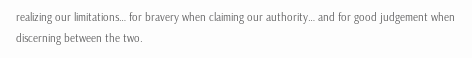realizing our limitations… for bravery when claiming our authority… and for good judgement when discerning between the two.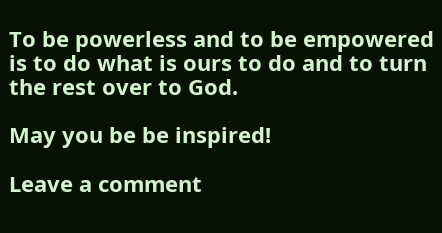To be powerless and to be empowered is to do what is ours to do and to turn the rest over to God.

May you be be inspired!

Leave a comment